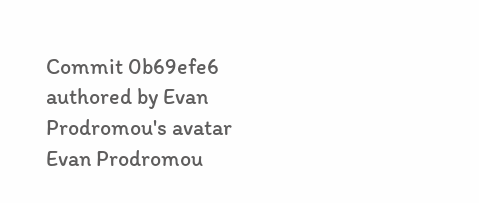Commit 0b69efe6 authored by Evan Prodromou's avatar Evan Prodromou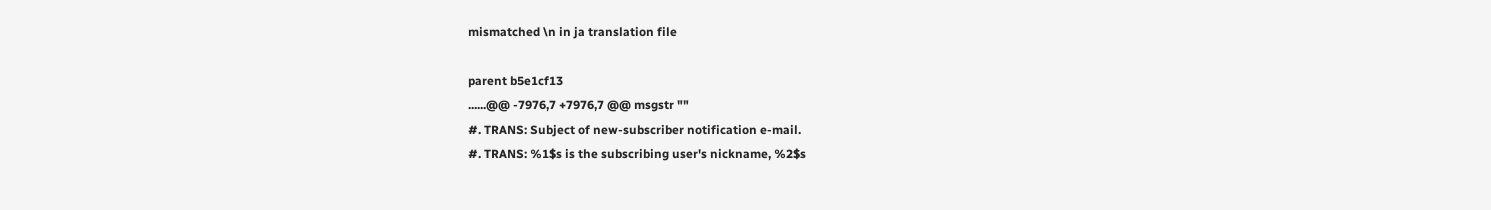mismatched \n in ja translation file

parent b5e1cf13
......@@ -7976,7 +7976,7 @@ msgstr ""
#. TRANS: Subject of new-subscriber notification e-mail.
#. TRANS: %1$s is the subscribing user's nickname, %2$s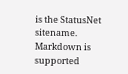is the StatusNet sitename.
Markdown is supported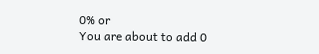0% or
You are about to add 0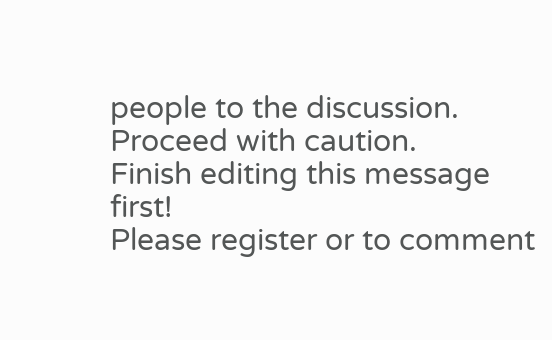people to the discussion. Proceed with caution.
Finish editing this message first!
Please register or to comment